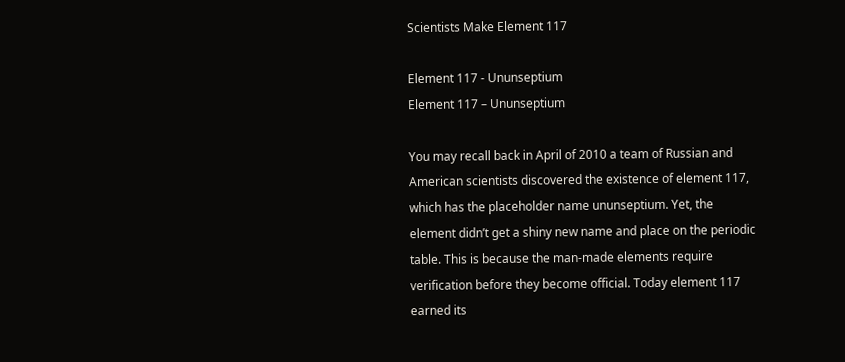Scientists Make Element 117

Element 117 - Ununseptium
Element 117 – Ununseptium

You may recall back in April of 2010 a team of Russian and American scientists discovered the existence of element 117, which has the placeholder name ununseptium. Yet, the element didn’t get a shiny new name and place on the periodic table. This is because the man-made elements require verification before they become official. Today element 117 earned its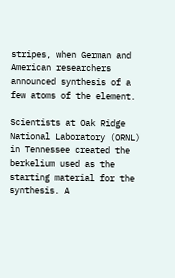stripes, when German and American researchers announced synthesis of a few atoms of the element.

Scientists at Oak Ridge National Laboratory (ORNL) in Tennessee created the berkelium used as the starting material for the synthesis. A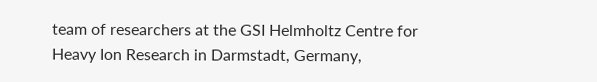team of researchers at the GSI Helmholtz Centre for Heavy Ion Research in Darmstadt, Germany,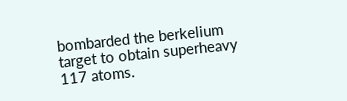bombarded the berkelium target to obtain superheavy 117 atoms.